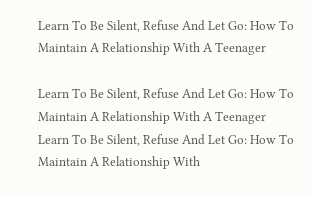Learn To Be Silent, Refuse And Let Go: How To Maintain A Relationship With A Teenager

Learn To Be Silent, Refuse And Let Go: How To Maintain A Relationship With A Teenager
Learn To Be Silent, Refuse And Let Go: How To Maintain A Relationship With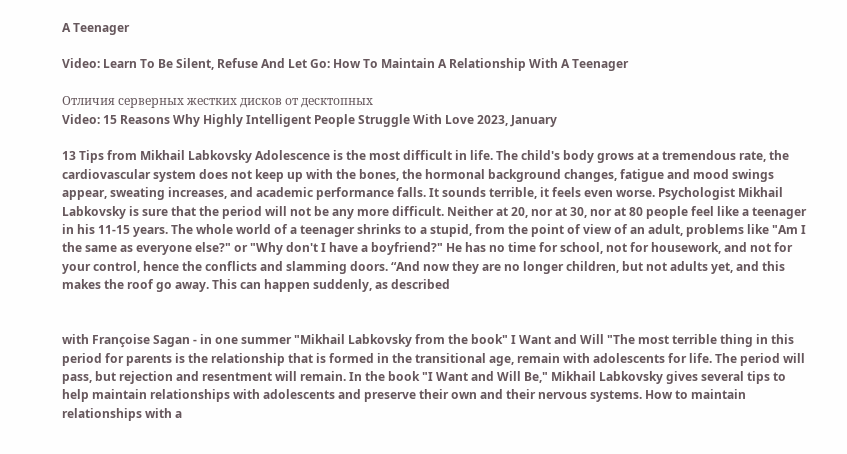A Teenager

Video: Learn To Be Silent, Refuse And Let Go: How To Maintain A Relationship With A Teenager

Отличия серверных жестких дисков от десктопных
Video: 15 Reasons Why Highly Intelligent People Struggle With Love 2023, January

13 Tips from Mikhail Labkovsky Adolescence is the most difficult in life. The child's body grows at a tremendous rate, the cardiovascular system does not keep up with the bones, the hormonal background changes, fatigue and mood swings appear, sweating increases, and academic performance falls. It sounds terrible, it feels even worse. Psychologist Mikhail Labkovsky is sure that the period will not be any more difficult. Neither at 20, nor at 30, nor at 80 people feel like a teenager in his 11-15 years. The whole world of a teenager shrinks to a stupid, from the point of view of an adult, problems like "Am I the same as everyone else?" or "Why don't I have a boyfriend?" He has no time for school, not for housework, and not for your control, hence the conflicts and slamming doors. “And now they are no longer children, but not adults yet, and this makes the roof go away. This can happen suddenly, as described


with Françoise Sagan - in one summer "Mikhail Labkovsky from the book" I Want and Will "The most terrible thing in this period for parents is the relationship that is formed in the transitional age, remain with adolescents for life. The period will pass, but rejection and resentment will remain. In the book "I Want and Will Be," Mikhail Labkovsky gives several tips to help maintain relationships with adolescents and preserve their own and their nervous systems. How to maintain relationships with a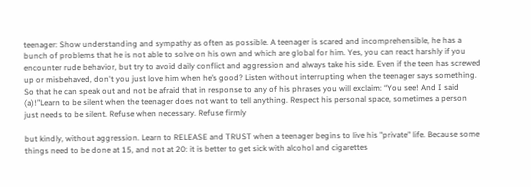teenager: Show understanding and sympathy as often as possible. A teenager is scared and incomprehensible, he has a bunch of problems that he is not able to solve on his own and which are global for him. Yes, you can react harshly if you encounter rude behavior, but try to avoid daily conflict and aggression and always take his side. Even if the teen has screwed up or misbehaved, don't you just love him when he’s good? Listen without interrupting when the teenager says something. So that he can speak out and not be afraid that in response to any of his phrases you will exclaim: “You see! And I said (a)!”Learn to be silent when the teenager does not want to tell anything. Respect his personal space, sometimes a person just needs to be silent. Refuse when necessary. Refuse firmly

but kindly, without aggression. Learn to RELEASE and TRUST when a teenager begins to live his "private" life. Because some things need to be done at 15, and not at 20: it is better to get sick with alcohol and cigarettes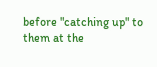before "catching up" to them at the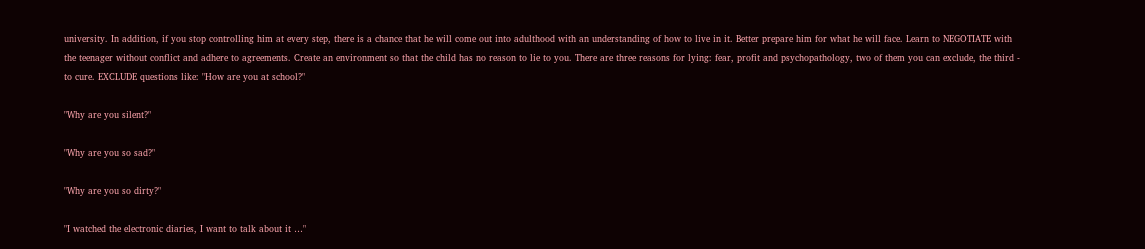university. In addition, if you stop controlling him at every step, there is a chance that he will come out into adulthood with an understanding of how to live in it. Better prepare him for what he will face. Learn to NEGOTIATE with the teenager without conflict and adhere to agreements. Create an environment so that the child has no reason to lie to you. There are three reasons for lying: fear, profit and psychopathology, two of them you can exclude, the third - to cure. EXCLUDE questions like: "How are you at school?"

"Why are you silent?"

"Why are you so sad?"

"Why are you so dirty?"

"I watched the electronic diaries, I want to talk about it …"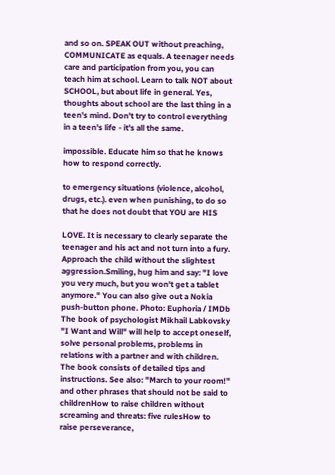and so on. SPEAK OUT without preaching, COMMUNICATE as equals. A teenager needs care and participation from you, you can teach him at school. Learn to talk NOT about SCHOOL, but about life in general. Yes, thoughts about school are the last thing in a teen's mind. Don't try to control everything in a teen's life - it's all the same.

impossible. Educate him so that he knows how to respond correctly.

to emergency situations (violence, alcohol, drugs, etc.). even when punishing, to do so that he does not doubt that YOU are HIS

LOVE. It is necessary to clearly separate the teenager and his act and not turn into a fury. Approach the child without the slightest aggression.Smiling, hug him and say: "I love you very much, but you won't get a tablet anymore." You can also give out a Nokia push-button phone. Photo: Euphoria / IMDb The book of psychologist Mikhail Labkovsky "I Want and Will" will help to accept oneself, solve personal problems, problems in relations with a partner and with children. The book consists of detailed tips and instructions. See also: "March to your room!" and other phrases that should not be said to childrenHow to raise children without screaming and threats: five rulesHow to raise perseverance,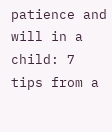patience and will in a child: 7 tips from a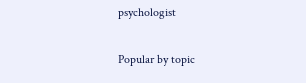psychologist

Popular by topic